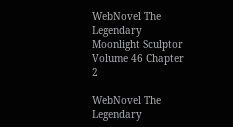WebNovel The Legendary Moonlight Sculptor Volume 46 Chapter 2

WebNovel The Legendary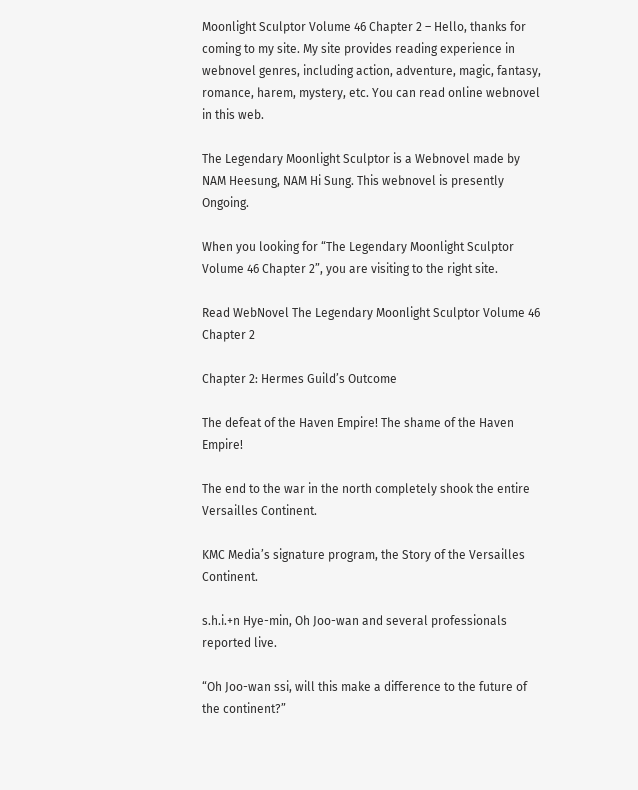Moonlight Sculptor Volume 46 Chapter 2 – Hello, thanks for coming to my site. My site provides reading experience in webnovel genres, including action, adventure, magic, fantasy, romance, harem, mystery, etc. You can read online webnovel in this web.

The Legendary Moonlight Sculptor is a Webnovel made by NAM Heesung, NAM Hi Sung. This webnovel is presently Ongoing.

When you looking for “The Legendary Moonlight Sculptor Volume 46 Chapter 2”, you are visiting to the right site.

Read WebNovel The Legendary Moonlight Sculptor Volume 46 Chapter 2

Chapter 2: Hermes Guild’s Outcome

The defeat of the Haven Empire! The shame of the Haven Empire!

The end to the war in the north completely shook the entire Versailles Continent.

KMC Media’s signature program, the Story of the Versailles Continent.

s.h.i.+n Hye-min, Oh Joo-wan and several professionals reported live.

“Oh Joo-wan ssi, will this make a difference to the future of the continent?”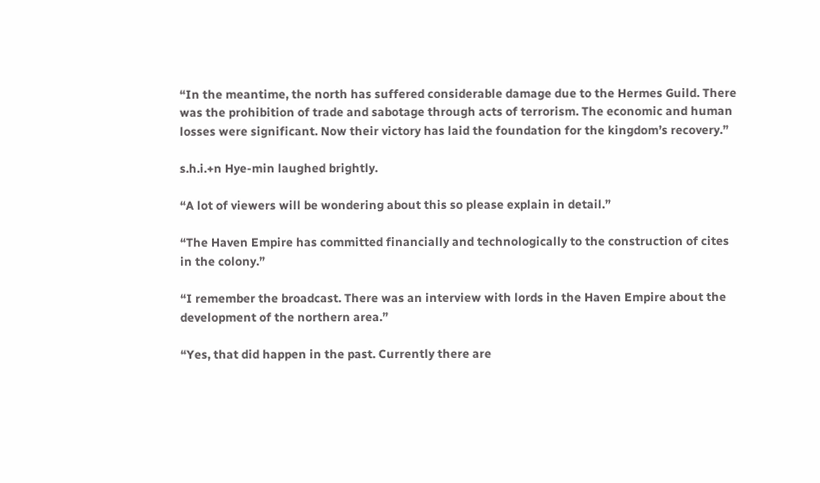“In the meantime, the north has suffered considerable damage due to the Hermes Guild. There was the prohibition of trade and sabotage through acts of terrorism. The economic and human losses were significant. Now their victory has laid the foundation for the kingdom’s recovery.”

s.h.i.+n Hye-min laughed brightly.

“A lot of viewers will be wondering about this so please explain in detail.”

“The Haven Empire has committed financially and technologically to the construction of cites in the colony.”

“I remember the broadcast. There was an interview with lords in the Haven Empire about the development of the northern area.”

“Yes, that did happen in the past. Currently there are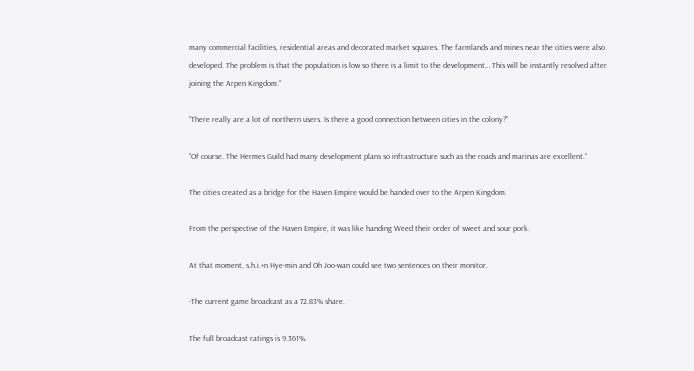many commercial facilities, residential areas and decorated market squares. The farmlands and mines near the cities were also developed. The problem is that the population is low so there is a limit to the development… This will be instantly resolved after joining the Arpen Kingdom.”

“There really are a lot of northern users. Is there a good connection between cities in the colony?”

“Of course. The Hermes Guild had many development plans so infrastructure such as the roads and marinas are excellent.”

The cities created as a bridge for the Haven Empire would be handed over to the Arpen Kingdom.

From the perspective of the Haven Empire, it was like handing Weed their order of sweet and sour pork.

At that moment, s.h.i.+n Hye-min and Oh Joo-wan could see two sentences on their monitor.

-The current game broadcast as a 72.83% share.

The full broadcast ratings is 9.361%.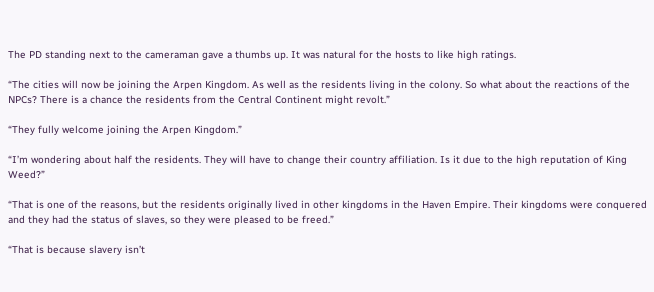The PD standing next to the cameraman gave a thumbs up. It was natural for the hosts to like high ratings.

“The cities will now be joining the Arpen Kingdom. As well as the residents living in the colony. So what about the reactions of the NPCs? There is a chance the residents from the Central Continent might revolt.”

“They fully welcome joining the Arpen Kingdom.”

“I’m wondering about half the residents. They will have to change their country affiliation. Is it due to the high reputation of King Weed?”

“That is one of the reasons, but the residents originally lived in other kingdoms in the Haven Empire. Their kingdoms were conquered and they had the status of slaves, so they were pleased to be freed.”

“That is because slavery isn’t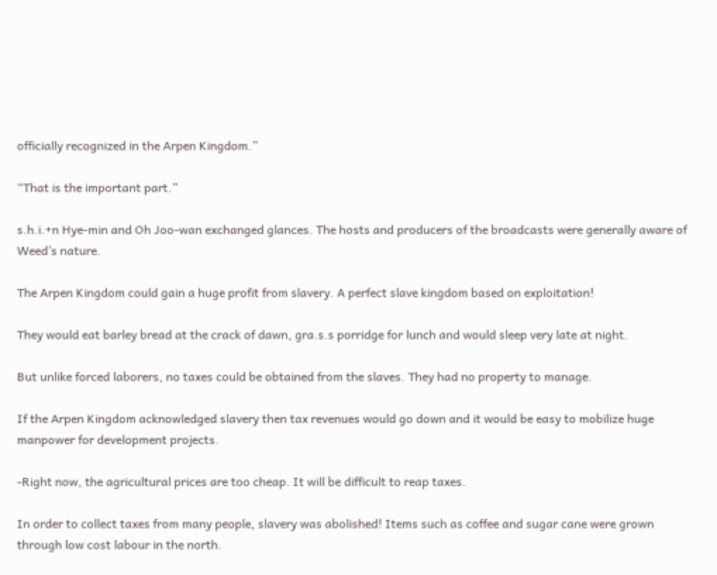officially recognized in the Arpen Kingdom.”

“That is the important part.”

s.h.i.+n Hye-min and Oh Joo-wan exchanged glances. The hosts and producers of the broadcasts were generally aware of Weed’s nature.

The Arpen Kingdom could gain a huge profit from slavery. A perfect slave kingdom based on exploitation!

They would eat barley bread at the crack of dawn, gra.s.s porridge for lunch and would sleep very late at night.

But unlike forced laborers, no taxes could be obtained from the slaves. They had no property to manage.

If the Arpen Kingdom acknowledged slavery then tax revenues would go down and it would be easy to mobilize huge manpower for development projects.

-Right now, the agricultural prices are too cheap. It will be difficult to reap taxes.

In order to collect taxes from many people, slavery was abolished! Items such as coffee and sugar cane were grown through low cost labour in the north.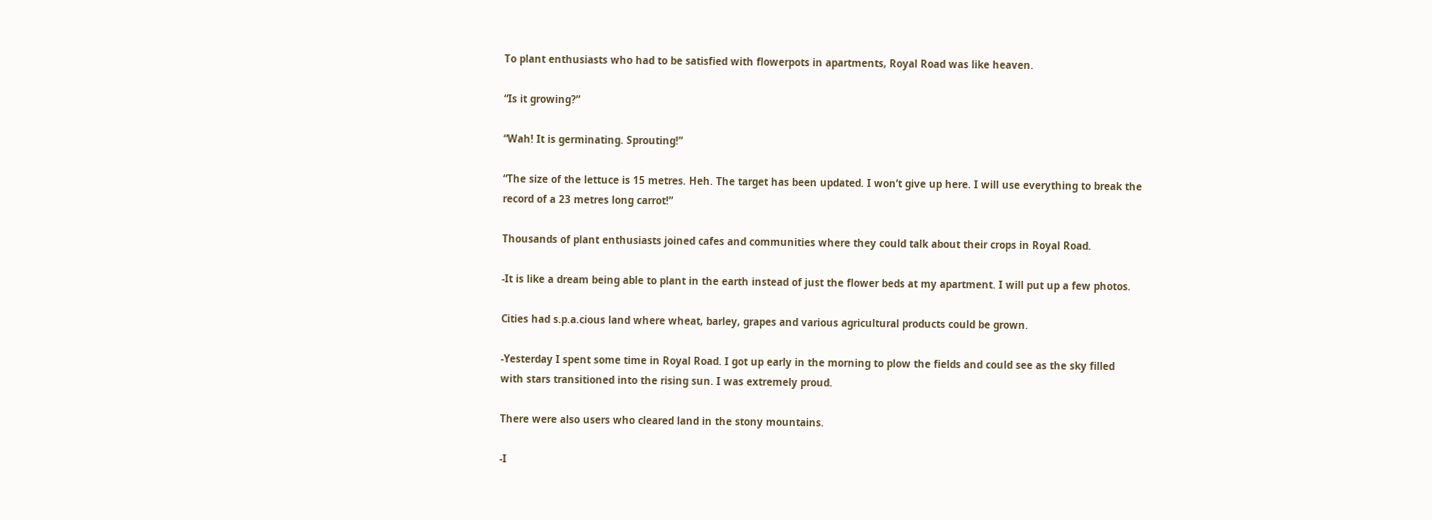To plant enthusiasts who had to be satisfied with flowerpots in apartments, Royal Road was like heaven.

“Is it growing?”

“Wah! It is germinating. Sprouting!”

“The size of the lettuce is 15 metres. Heh. The target has been updated. I won’t give up here. I will use everything to break the record of a 23 metres long carrot!”

Thousands of plant enthusiasts joined cafes and communities where they could talk about their crops in Royal Road.

-It is like a dream being able to plant in the earth instead of just the flower beds at my apartment. I will put up a few photos.

Cities had s.p.a.cious land where wheat, barley, grapes and various agricultural products could be grown.

-Yesterday I spent some time in Royal Road. I got up early in the morning to plow the fields and could see as the sky filled with stars transitioned into the rising sun. I was extremely proud.

There were also users who cleared land in the stony mountains.

-I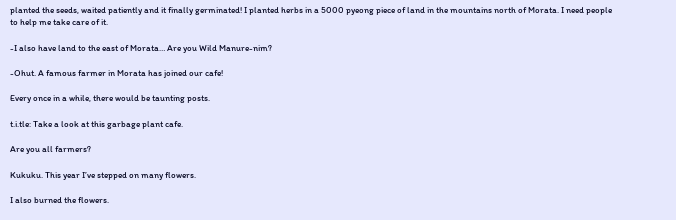planted the seeds, waited patiently and it finally germinated! I planted herbs in a 5000 pyeong piece of land in the mountains north of Morata. I need people to help me take care of it.

-I also have land to the east of Morata… Are you Wild Manure-nim?

-Ohut. A famous farmer in Morata has joined our cafe!

Every once in a while, there would be taunting posts.

t.i.tle: Take a look at this garbage plant cafe.

Are you all farmers?

Kukuku. This year I’ve stepped on many flowers.

I also burned the flowers.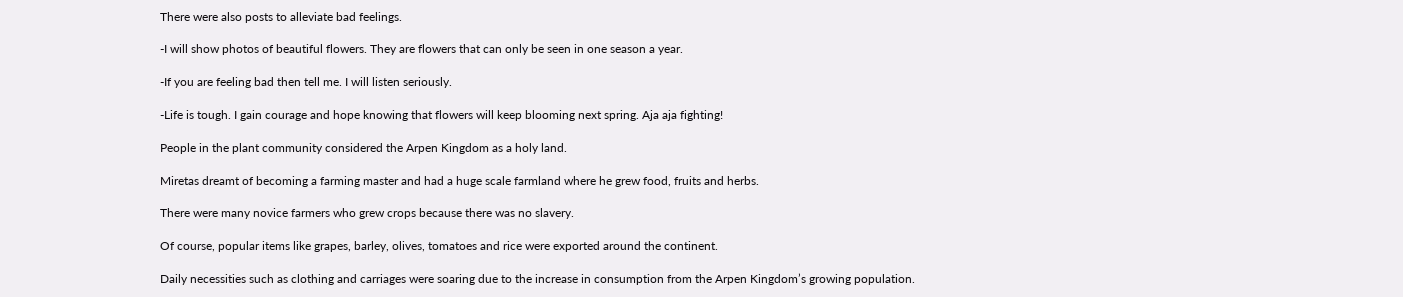There were also posts to alleviate bad feelings.

-I will show photos of beautiful flowers. They are flowers that can only be seen in one season a year.

-If you are feeling bad then tell me. I will listen seriously.

-Life is tough. I gain courage and hope knowing that flowers will keep blooming next spring. Aja aja fighting!

People in the plant community considered the Arpen Kingdom as a holy land.

Miretas dreamt of becoming a farming master and had a huge scale farmland where he grew food, fruits and herbs.

There were many novice farmers who grew crops because there was no slavery.

Of course, popular items like grapes, barley, olives, tomatoes and rice were exported around the continent.

Daily necessities such as clothing and carriages were soaring due to the increase in consumption from the Arpen Kingdom’s growing population.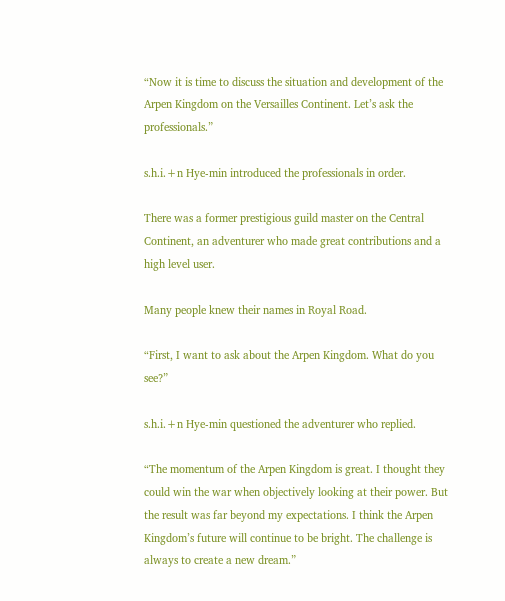“Now it is time to discuss the situation and development of the Arpen Kingdom on the Versailles Continent. Let’s ask the professionals.”

s.h.i.+n Hye-min introduced the professionals in order.

There was a former prestigious guild master on the Central Continent, an adventurer who made great contributions and a high level user.

Many people knew their names in Royal Road.

“First, I want to ask about the Arpen Kingdom. What do you see?”

s.h.i.+n Hye-min questioned the adventurer who replied.

“The momentum of the Arpen Kingdom is great. I thought they could win the war when objectively looking at their power. But the result was far beyond my expectations. I think the Arpen Kingdom’s future will continue to be bright. The challenge is always to create a new dream.”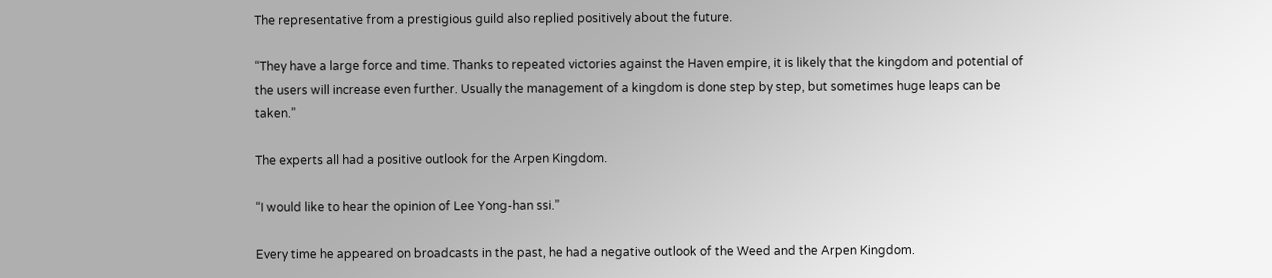The representative from a prestigious guild also replied positively about the future.

“They have a large force and time. Thanks to repeated victories against the Haven empire, it is likely that the kingdom and potential of the users will increase even further. Usually the management of a kingdom is done step by step, but sometimes huge leaps can be taken.”

The experts all had a positive outlook for the Arpen Kingdom.

“I would like to hear the opinion of Lee Yong-han ssi.”

Every time he appeared on broadcasts in the past, he had a negative outlook of the Weed and the Arpen Kingdom.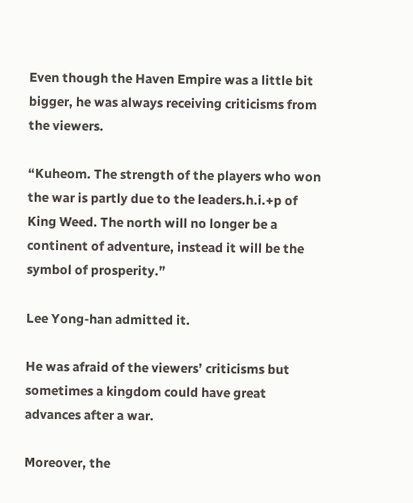Even though the Haven Empire was a little bit bigger, he was always receiving criticisms from the viewers.

“Kuheom. The strength of the players who won the war is partly due to the leaders.h.i.+p of King Weed. The north will no longer be a continent of adventure, instead it will be the symbol of prosperity.”

Lee Yong-han admitted it.

He was afraid of the viewers’ criticisms but sometimes a kingdom could have great advances after a war.

Moreover, the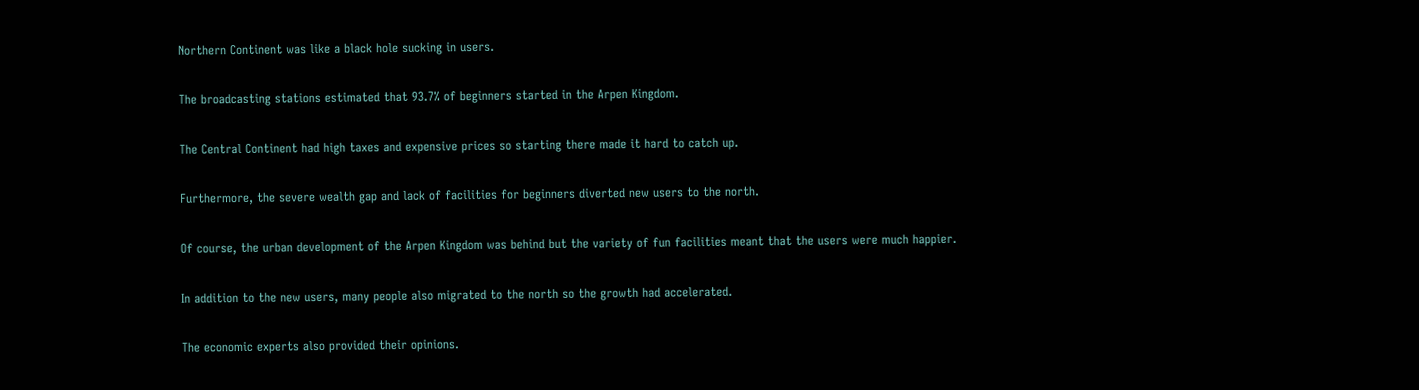Northern Continent was like a black hole sucking in users.

The broadcasting stations estimated that 93.7% of beginners started in the Arpen Kingdom.

The Central Continent had high taxes and expensive prices so starting there made it hard to catch up.

Furthermore, the severe wealth gap and lack of facilities for beginners diverted new users to the north.

Of course, the urban development of the Arpen Kingdom was behind but the variety of fun facilities meant that the users were much happier.

In addition to the new users, many people also migrated to the north so the growth had accelerated.

The economic experts also provided their opinions.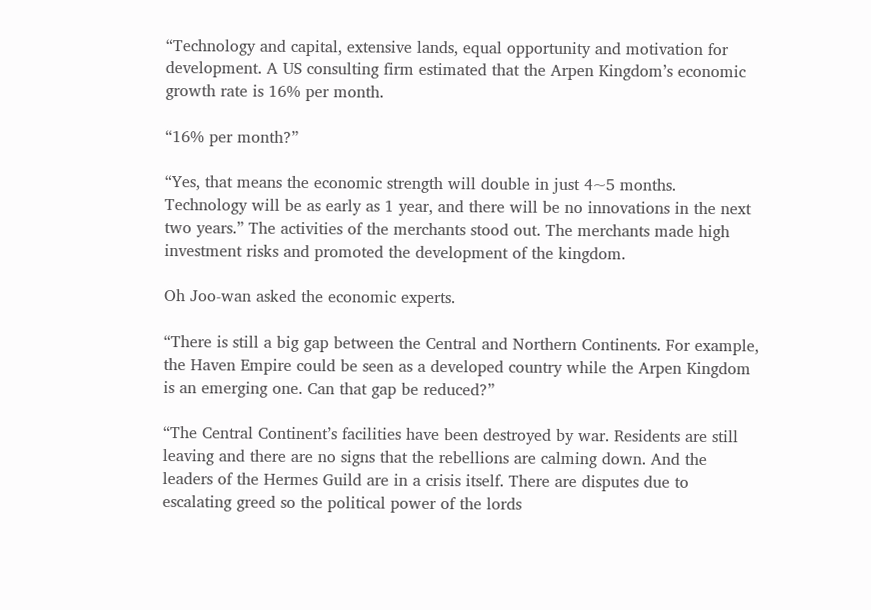“Technology and capital, extensive lands, equal opportunity and motivation for development. A US consulting firm estimated that the Arpen Kingdom’s economic growth rate is 16% per month.

“16% per month?”

“Yes, that means the economic strength will double in just 4~5 months. Technology will be as early as 1 year, and there will be no innovations in the next two years.” The activities of the merchants stood out. The merchants made high investment risks and promoted the development of the kingdom.

Oh Joo-wan asked the economic experts.

“There is still a big gap between the Central and Northern Continents. For example, the Haven Empire could be seen as a developed country while the Arpen Kingdom is an emerging one. Can that gap be reduced?”

“The Central Continent’s facilities have been destroyed by war. Residents are still leaving and there are no signs that the rebellions are calming down. And the leaders of the Hermes Guild are in a crisis itself. There are disputes due to escalating greed so the political power of the lords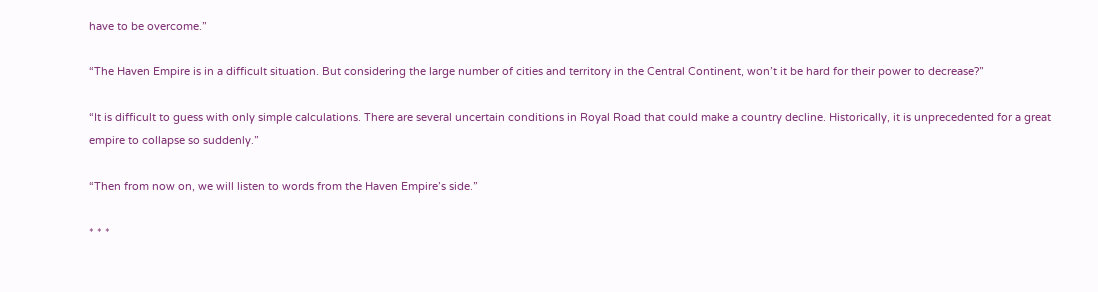have to be overcome.”

“The Haven Empire is in a difficult situation. But considering the large number of cities and territory in the Central Continent, won’t it be hard for their power to decrease?”

“It is difficult to guess with only simple calculations. There are several uncertain conditions in Royal Road that could make a country decline. Historically, it is unprecedented for a great empire to collapse so suddenly.”

“Then from now on, we will listen to words from the Haven Empire’s side.”

* * *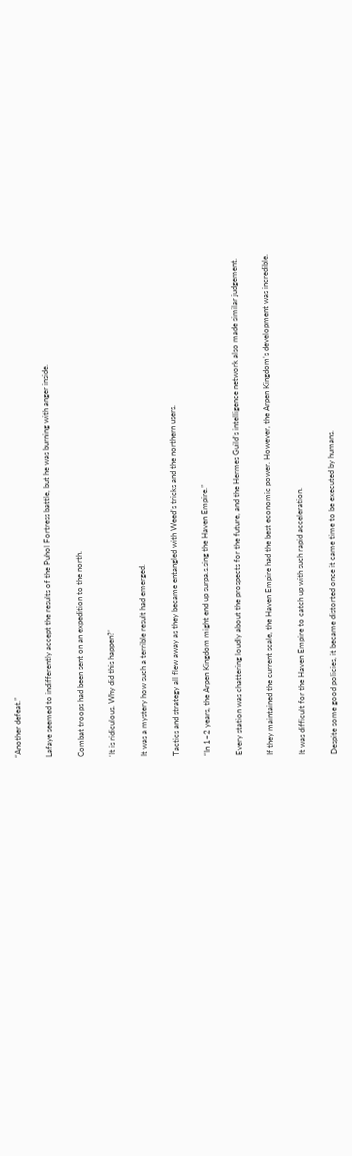“Another defeat.”

Lafaye seemed to indifferently accept the results of the Puhol Fortress battle, but he was burning with anger inside.

Combat troops had been sent on an expedition to the north.

‘It is ridiculous. Why did this happen?’

It was a mystery how such a terrible result had emerged.

Tactics and strategy all flew away as they became entangled with Weed’s tricks and the northern users.

“In 1~2 years, the Arpen Kingdom might end up surpa.s.sing the Haven Empire.”

Every station was chattering loudly about the prospects for the future, and the Hermes Guild’s intelligence network also made similar judgement.

If they maintained the current scale, the Haven Empire had the best economic power. However, the Arpen Kingdom’s development was incredible.

It was difficult for the Haven Empire to catch up with such rapid acceleration.

Despite some good policies, it became distorted once it came time to be executed by humans.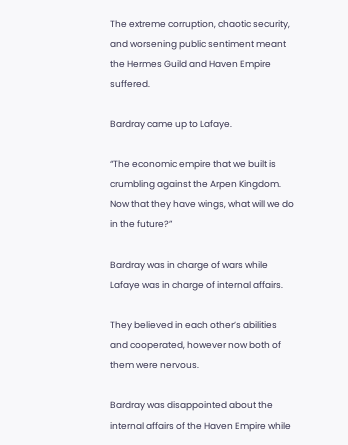The extreme corruption, chaotic security, and worsening public sentiment meant the Hermes Guild and Haven Empire suffered.

Bardray came up to Lafaye.

“The economic empire that we built is crumbling against the Arpen Kingdom. Now that they have wings, what will we do in the future?”

Bardray was in charge of wars while Lafaye was in charge of internal affairs.

They believed in each other’s abilities and cooperated, however now both of them were nervous.

Bardray was disappointed about the internal affairs of the Haven Empire while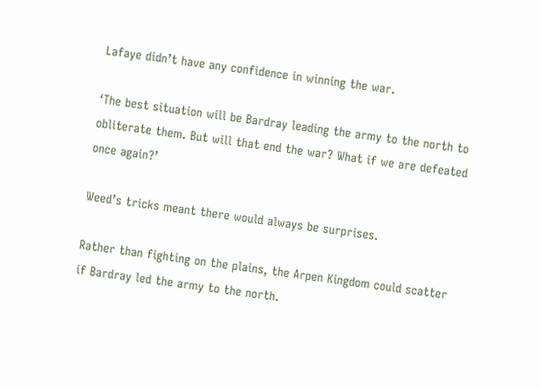Lafaye didn’t have any confidence in winning the war.

‘The best situation will be Bardray leading the army to the north to obliterate them. But will that end the war? What if we are defeated once again?’

Weed’s tricks meant there would always be surprises.

Rather than fighting on the plains, the Arpen Kingdom could scatter if Bardray led the army to the north.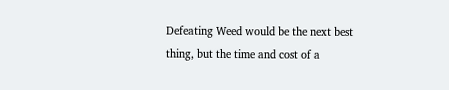Defeating Weed would be the next best thing, but the time and cost of a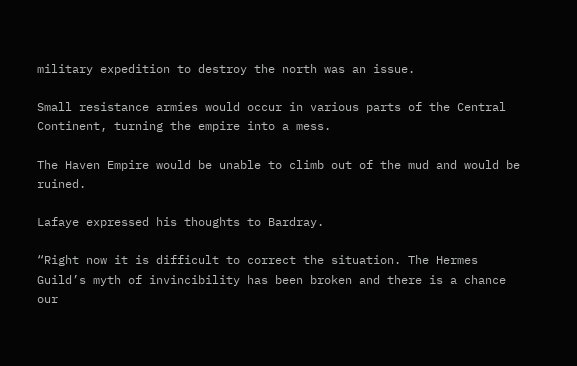military expedition to destroy the north was an issue.

Small resistance armies would occur in various parts of the Central Continent, turning the empire into a mess.

The Haven Empire would be unable to climb out of the mud and would be ruined.

Lafaye expressed his thoughts to Bardray.

“Right now it is difficult to correct the situation. The Hermes Guild’s myth of invincibility has been broken and there is a chance our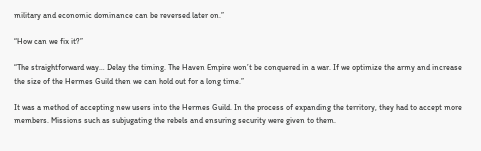military and economic dominance can be reversed later on.”

“How can we fix it?”

“The straightforward way… Delay the timing. The Haven Empire won’t be conquered in a war. If we optimize the army and increase the size of the Hermes Guild then we can hold out for a long time.”

It was a method of accepting new users into the Hermes Guild. In the process of expanding the territory, they had to accept more members. Missions such as subjugating the rebels and ensuring security were given to them.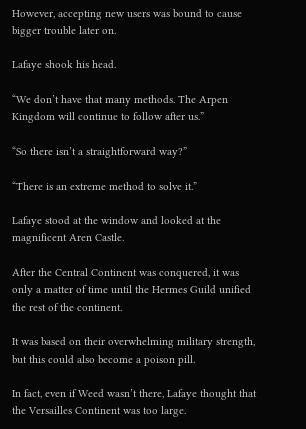However, accepting new users was bound to cause bigger trouble later on.

Lafaye shook his head.

“We don’t have that many methods. The Arpen Kingdom will continue to follow after us.”

“So there isn’t a straightforward way?”

“There is an extreme method to solve it.”

Lafaye stood at the window and looked at the magnificent Aren Castle.

After the Central Continent was conquered, it was only a matter of time until the Hermes Guild unified the rest of the continent.

It was based on their overwhelming military strength, but this could also become a poison pill.

In fact, even if Weed wasn’t there, Lafaye thought that the Versailles Continent was too large.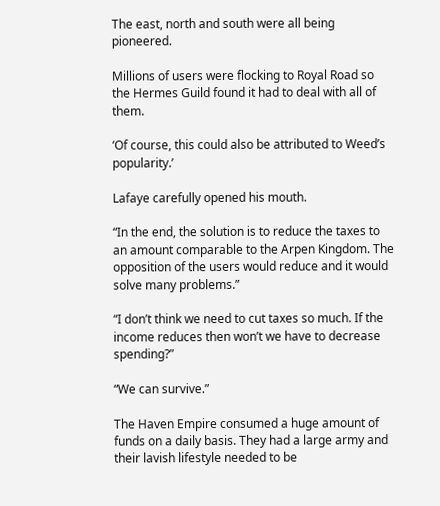The east, north and south were all being pioneered.

Millions of users were flocking to Royal Road so the Hermes Guild found it had to deal with all of them.

‘Of course, this could also be attributed to Weed’s popularity.’

Lafaye carefully opened his mouth.

“In the end, the solution is to reduce the taxes to an amount comparable to the Arpen Kingdom. The opposition of the users would reduce and it would solve many problems.”

“I don’t think we need to cut taxes so much. If the income reduces then won’t we have to decrease spending?”

“We can survive.”

The Haven Empire consumed a huge amount of funds on a daily basis. They had a large army and their lavish lifestyle needed to be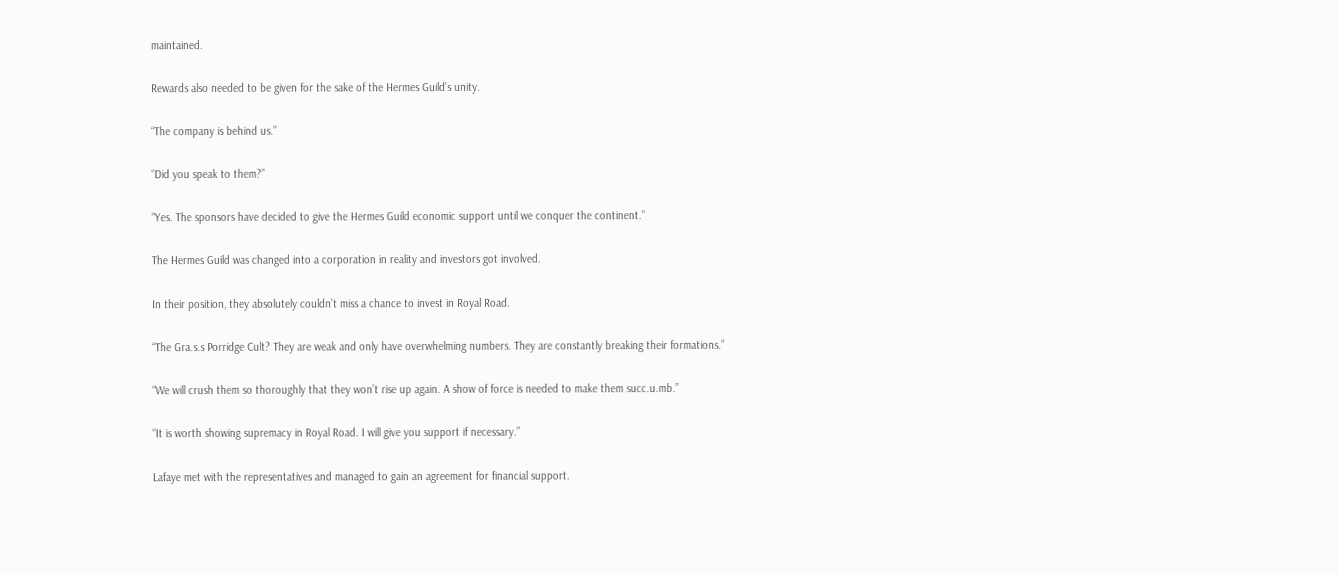maintained.

Rewards also needed to be given for the sake of the Hermes Guild’s unity.

“The company is behind us.”

“Did you speak to them?”

“Yes. The sponsors have decided to give the Hermes Guild economic support until we conquer the continent.”

The Hermes Guild was changed into a corporation in reality and investors got involved.

In their position, they absolutely couldn’t miss a chance to invest in Royal Road.

“The Gra.s.s Porridge Cult? They are weak and only have overwhelming numbers. They are constantly breaking their formations.”

“We will crush them so thoroughly that they won’t rise up again. A show of force is needed to make them succ.u.mb.”

“It is worth showing supremacy in Royal Road. I will give you support if necessary.”

Lafaye met with the representatives and managed to gain an agreement for financial support.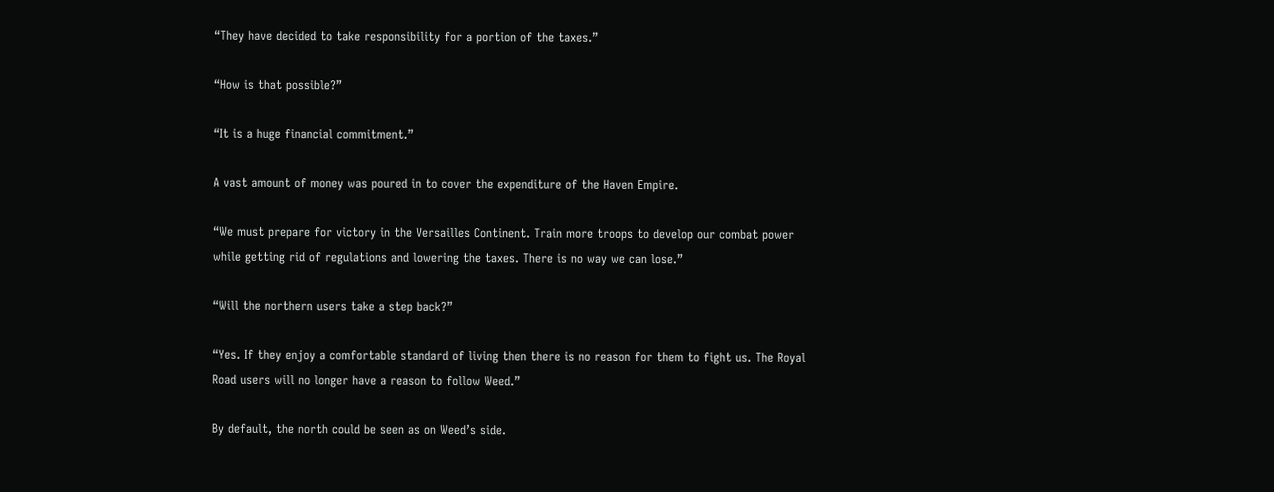“They have decided to take responsibility for a portion of the taxes.”

“How is that possible?”

“It is a huge financial commitment.”

A vast amount of money was poured in to cover the expenditure of the Haven Empire.

“We must prepare for victory in the Versailles Continent. Train more troops to develop our combat power while getting rid of regulations and lowering the taxes. There is no way we can lose.”

“Will the northern users take a step back?”

“Yes. If they enjoy a comfortable standard of living then there is no reason for them to fight us. The Royal Road users will no longer have a reason to follow Weed.”

By default, the north could be seen as on Weed’s side.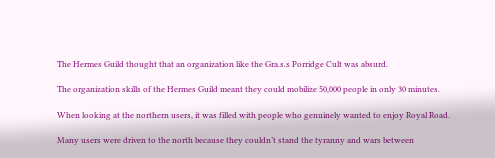The Hermes Guild thought that an organization like the Gra.s.s Porridge Cult was absurd.

The organization skills of the Hermes Guild meant they could mobilize 50,000 people in only 30 minutes.

When looking at the northern users, it was filled with people who genuinely wanted to enjoy Royal Road.

Many users were driven to the north because they couldn’t stand the tyranny and wars between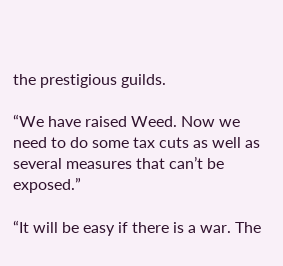the prestigious guilds.

“We have raised Weed. Now we need to do some tax cuts as well as several measures that can’t be exposed.”

“It will be easy if there is a war. The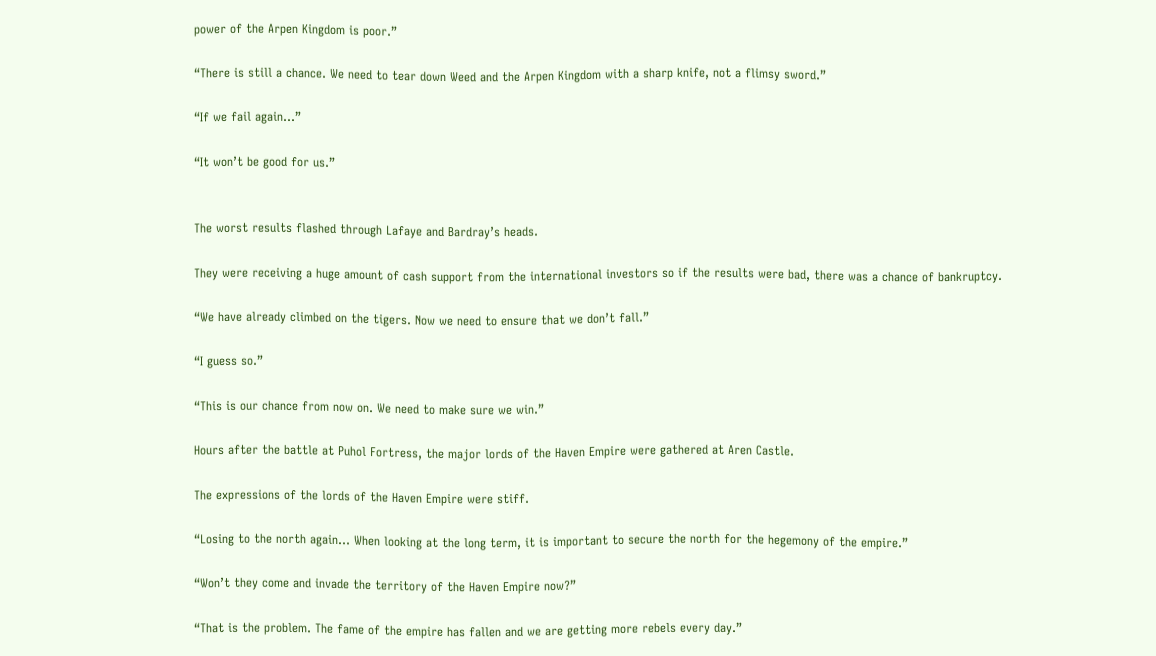power of the Arpen Kingdom is poor.”

“There is still a chance. We need to tear down Weed and the Arpen Kingdom with a sharp knife, not a flimsy sword.”

“If we fail again…”

“It won’t be good for us.”


The worst results flashed through Lafaye and Bardray’s heads.

They were receiving a huge amount of cash support from the international investors so if the results were bad, there was a chance of bankruptcy.

“We have already climbed on the tigers. Now we need to ensure that we don’t fall.”

“I guess so.”

“This is our chance from now on. We need to make sure we win.”

Hours after the battle at Puhol Fortress, the major lords of the Haven Empire were gathered at Aren Castle.

The expressions of the lords of the Haven Empire were stiff.

“Losing to the north again… When looking at the long term, it is important to secure the north for the hegemony of the empire.”

“Won’t they come and invade the territory of the Haven Empire now?”

“That is the problem. The fame of the empire has fallen and we are getting more rebels every day.”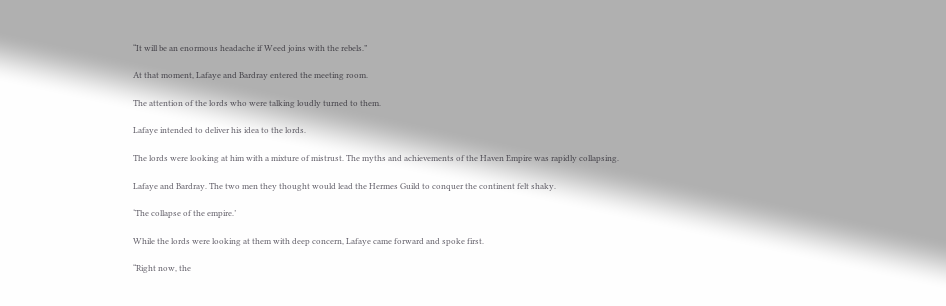“It will be an enormous headache if Weed joins with the rebels.”

At that moment, Lafaye and Bardray entered the meeting room.

The attention of the lords who were talking loudly turned to them.

Lafaye intended to deliver his idea to the lords.

The lords were looking at him with a mixture of mistrust. The myths and achievements of the Haven Empire was rapidly collapsing.

Lafaye and Bardray. The two men they thought would lead the Hermes Guild to conquer the continent felt shaky.

‘The collapse of the empire.’

While the lords were looking at them with deep concern, Lafaye came forward and spoke first.

“Right now, the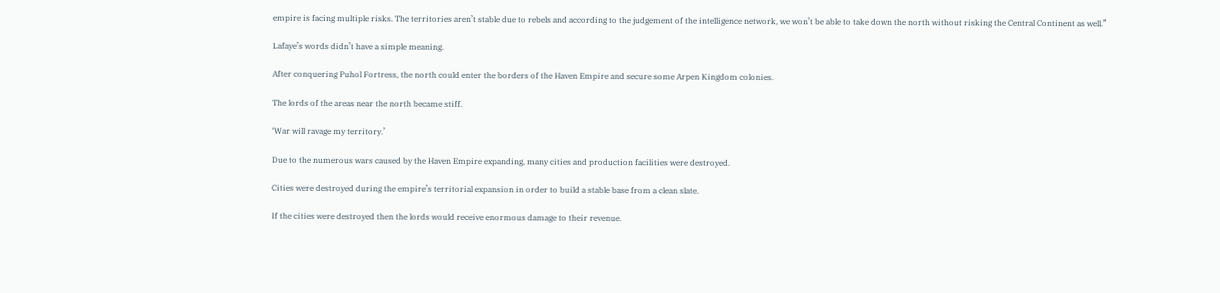empire is facing multiple risks. The territories aren’t stable due to rebels and according to the judgement of the intelligence network, we won’t be able to take down the north without risking the Central Continent as well.”

Lafaye’s words didn’t have a simple meaning.

After conquering Puhol Fortress, the north could enter the borders of the Haven Empire and secure some Arpen Kingdom colonies.

The lords of the areas near the north became stiff.

‘War will ravage my territory.’

Due to the numerous wars caused by the Haven Empire expanding, many cities and production facilities were destroyed.

Cities were destroyed during the empire’s territorial expansion in order to build a stable base from a clean slate.

If the cities were destroyed then the lords would receive enormous damage to their revenue.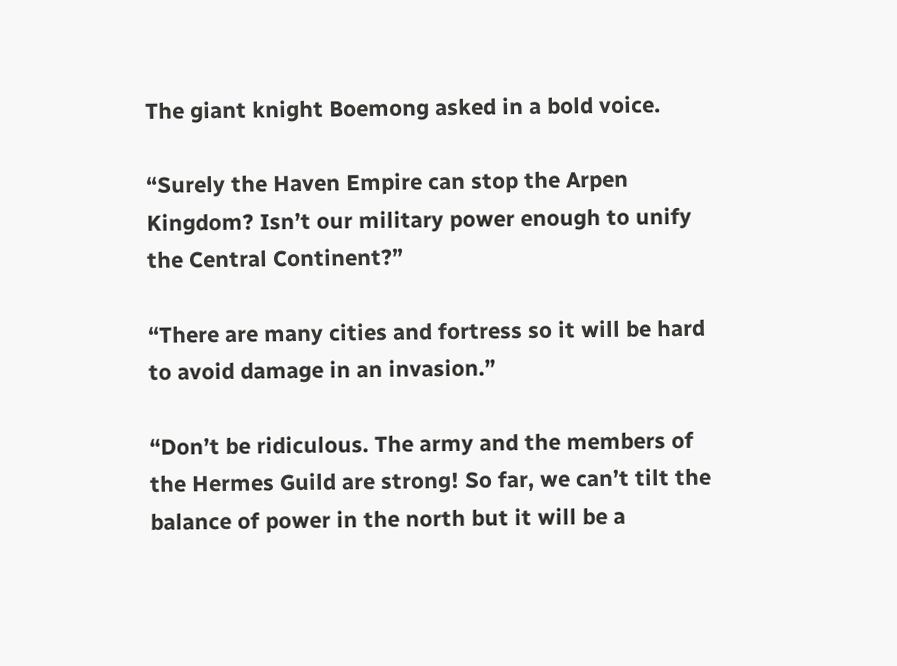The giant knight Boemong asked in a bold voice.

“Surely the Haven Empire can stop the Arpen Kingdom? Isn’t our military power enough to unify the Central Continent?”

“There are many cities and fortress so it will be hard to avoid damage in an invasion.”

“Don’t be ridiculous. The army and the members of the Hermes Guild are strong! So far, we can’t tilt the balance of power in the north but it will be a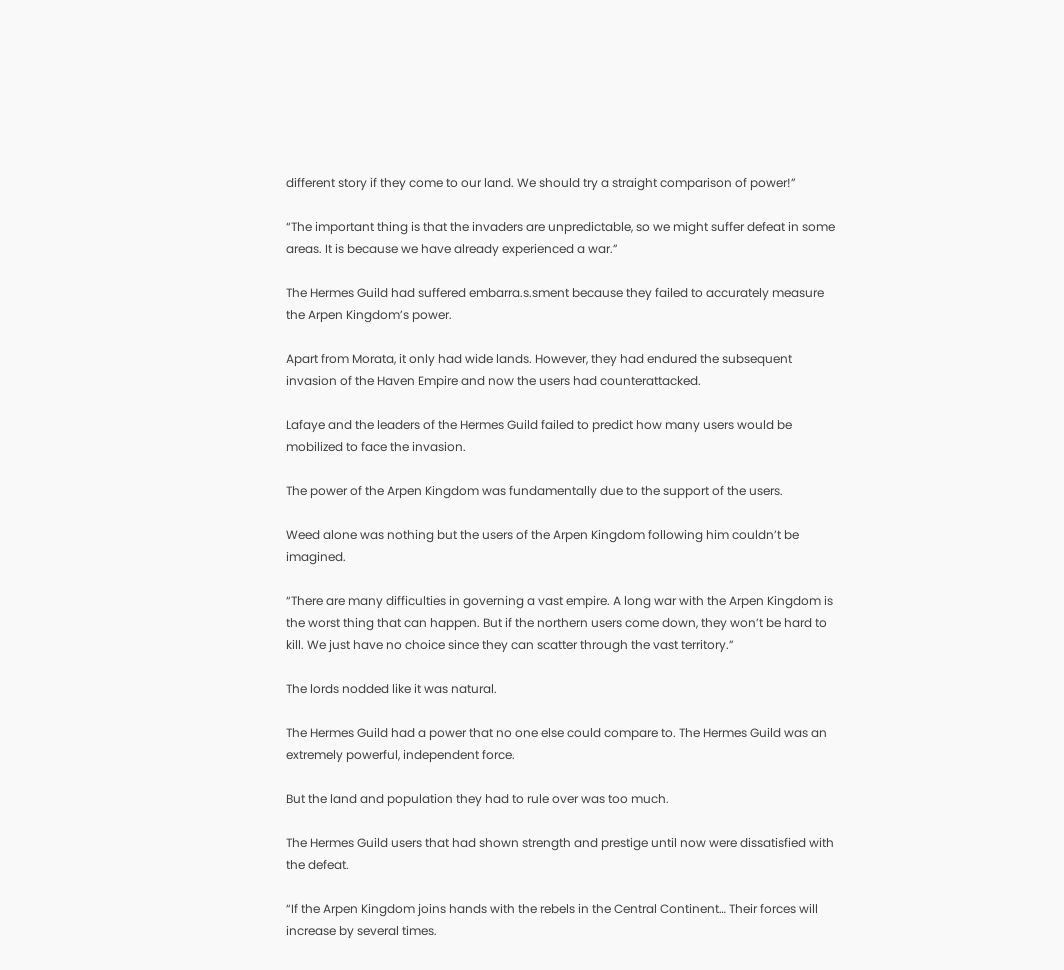different story if they come to our land. We should try a straight comparison of power!”

“The important thing is that the invaders are unpredictable, so we might suffer defeat in some areas. It is because we have already experienced a war.”

The Hermes Guild had suffered embarra.s.sment because they failed to accurately measure the Arpen Kingdom’s power.

Apart from Morata, it only had wide lands. However, they had endured the subsequent invasion of the Haven Empire and now the users had counterattacked.

Lafaye and the leaders of the Hermes Guild failed to predict how many users would be mobilized to face the invasion.

The power of the Arpen Kingdom was fundamentally due to the support of the users.

Weed alone was nothing but the users of the Arpen Kingdom following him couldn’t be imagined.

“There are many difficulties in governing a vast empire. A long war with the Arpen Kingdom is the worst thing that can happen. But if the northern users come down, they won’t be hard to kill. We just have no choice since they can scatter through the vast territory.”

The lords nodded like it was natural.

The Hermes Guild had a power that no one else could compare to. The Hermes Guild was an extremely powerful, independent force.

But the land and population they had to rule over was too much.

The Hermes Guild users that had shown strength and prestige until now were dissatisfied with the defeat.

“If the Arpen Kingdom joins hands with the rebels in the Central Continent… Their forces will increase by several times.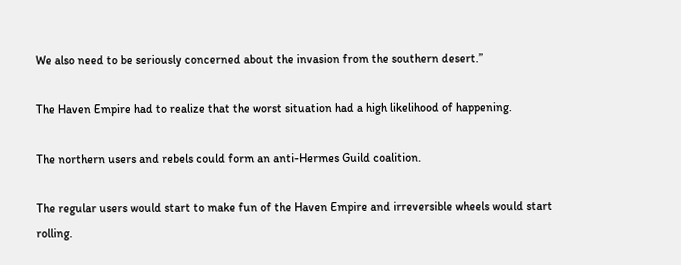We also need to be seriously concerned about the invasion from the southern desert.”

The Haven Empire had to realize that the worst situation had a high likelihood of happening.

The northern users and rebels could form an anti-Hermes Guild coalition.

The regular users would start to make fun of the Haven Empire and irreversible wheels would start rolling.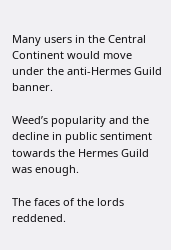Many users in the Central Continent would move under the anti-Hermes Guild banner.

Weed’s popularity and the decline in public sentiment towards the Hermes Guild was enough.

The faces of the lords reddened.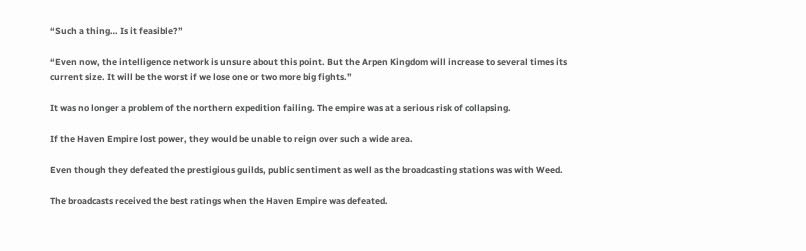“Such a thing… Is it feasible?”

“Even now, the intelligence network is unsure about this point. But the Arpen Kingdom will increase to several times its current size. It will be the worst if we lose one or two more big fights.”

It was no longer a problem of the northern expedition failing. The empire was at a serious risk of collapsing.

If the Haven Empire lost power, they would be unable to reign over such a wide area.

Even though they defeated the prestigious guilds, public sentiment as well as the broadcasting stations was with Weed.

The broadcasts received the best ratings when the Haven Empire was defeated.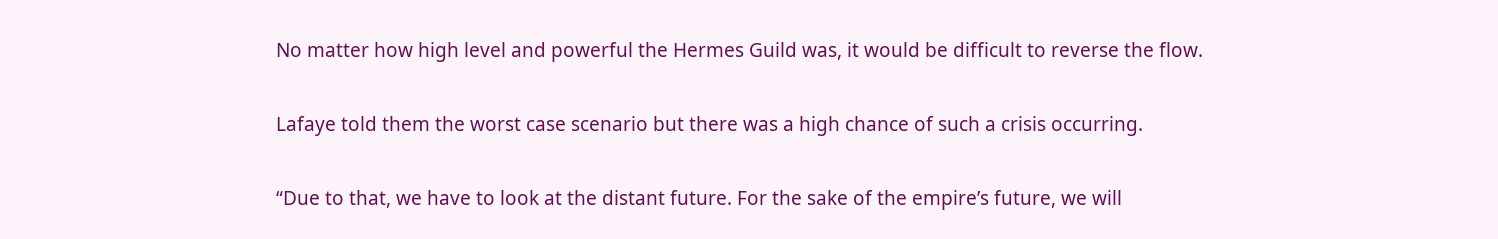No matter how high level and powerful the Hermes Guild was, it would be difficult to reverse the flow.

Lafaye told them the worst case scenario but there was a high chance of such a crisis occurring.

“Due to that, we have to look at the distant future. For the sake of the empire’s future, we will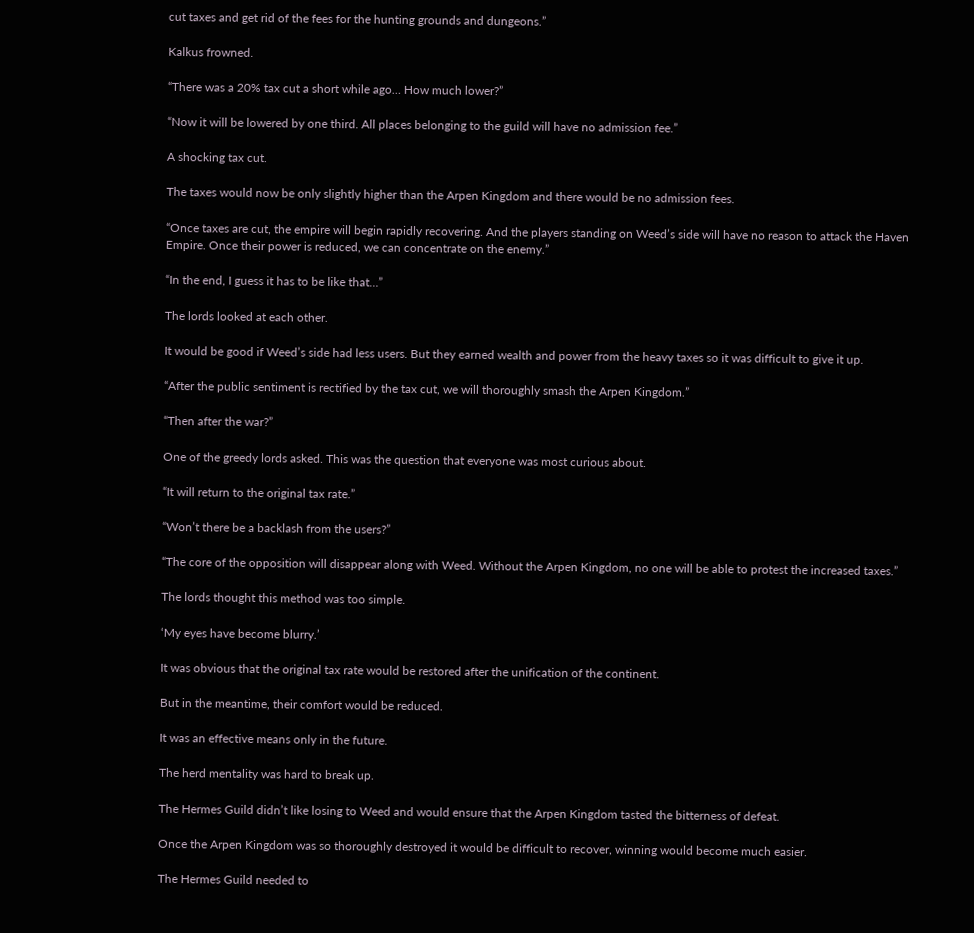cut taxes and get rid of the fees for the hunting grounds and dungeons.”

Kalkus frowned.

“There was a 20% tax cut a short while ago… How much lower?”

“Now it will be lowered by one third. All places belonging to the guild will have no admission fee.”

A shocking tax cut.

The taxes would now be only slightly higher than the Arpen Kingdom and there would be no admission fees.

“Once taxes are cut, the empire will begin rapidly recovering. And the players standing on Weed’s side will have no reason to attack the Haven Empire. Once their power is reduced, we can concentrate on the enemy.”

“In the end, I guess it has to be like that…”

The lords looked at each other.

It would be good if Weed’s side had less users. But they earned wealth and power from the heavy taxes so it was difficult to give it up.

“After the public sentiment is rectified by the tax cut, we will thoroughly smash the Arpen Kingdom.”

“Then after the war?”

One of the greedy lords asked. This was the question that everyone was most curious about.

“It will return to the original tax rate.”

“Won’t there be a backlash from the users?”

“The core of the opposition will disappear along with Weed. Without the Arpen Kingdom, no one will be able to protest the increased taxes.”

The lords thought this method was too simple.

‘My eyes have become blurry.’

It was obvious that the original tax rate would be restored after the unification of the continent.

But in the meantime, their comfort would be reduced.

It was an effective means only in the future.

The herd mentality was hard to break up.

The Hermes Guild didn’t like losing to Weed and would ensure that the Arpen Kingdom tasted the bitterness of defeat.

Once the Arpen Kingdom was so thoroughly destroyed it would be difficult to recover, winning would become much easier.

The Hermes Guild needed to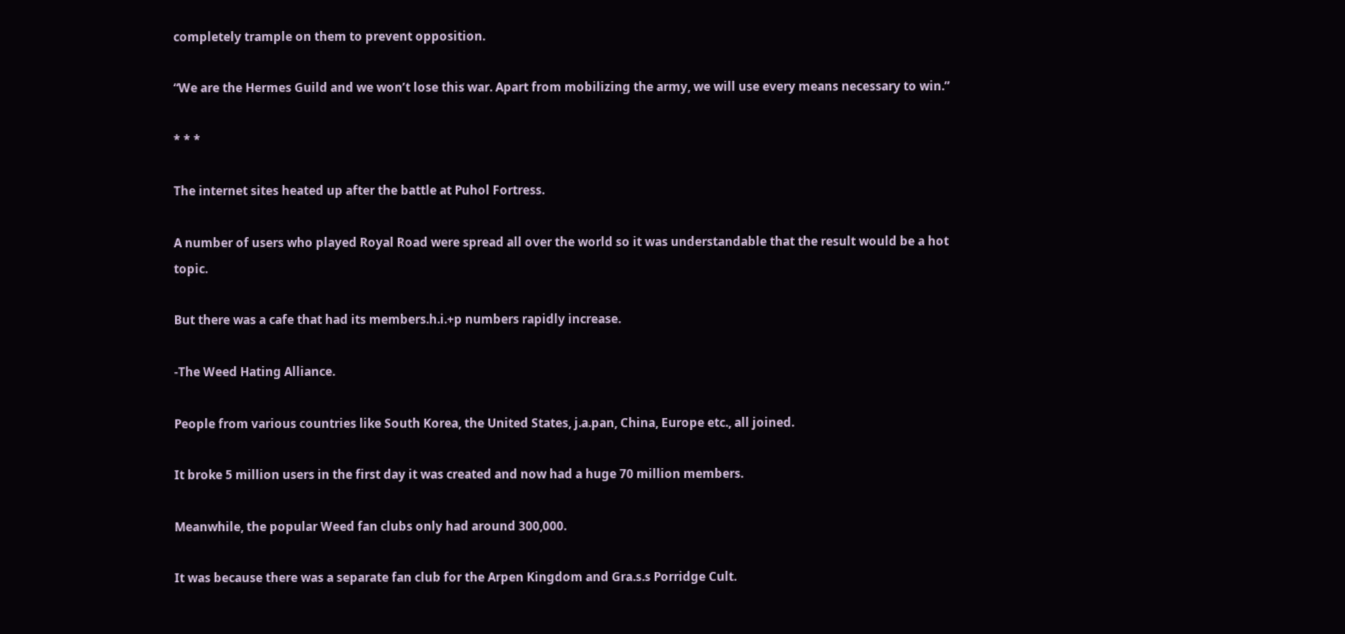completely trample on them to prevent opposition.

“We are the Hermes Guild and we won’t lose this war. Apart from mobilizing the army, we will use every means necessary to win.”

* * *

The internet sites heated up after the battle at Puhol Fortress.

A number of users who played Royal Road were spread all over the world so it was understandable that the result would be a hot topic.

But there was a cafe that had its members.h.i.+p numbers rapidly increase.

-The Weed Hating Alliance.

People from various countries like South Korea, the United States, j.a.pan, China, Europe etc., all joined.

It broke 5 million users in the first day it was created and now had a huge 70 million members.

Meanwhile, the popular Weed fan clubs only had around 300,000.

It was because there was a separate fan club for the Arpen Kingdom and Gra.s.s Porridge Cult.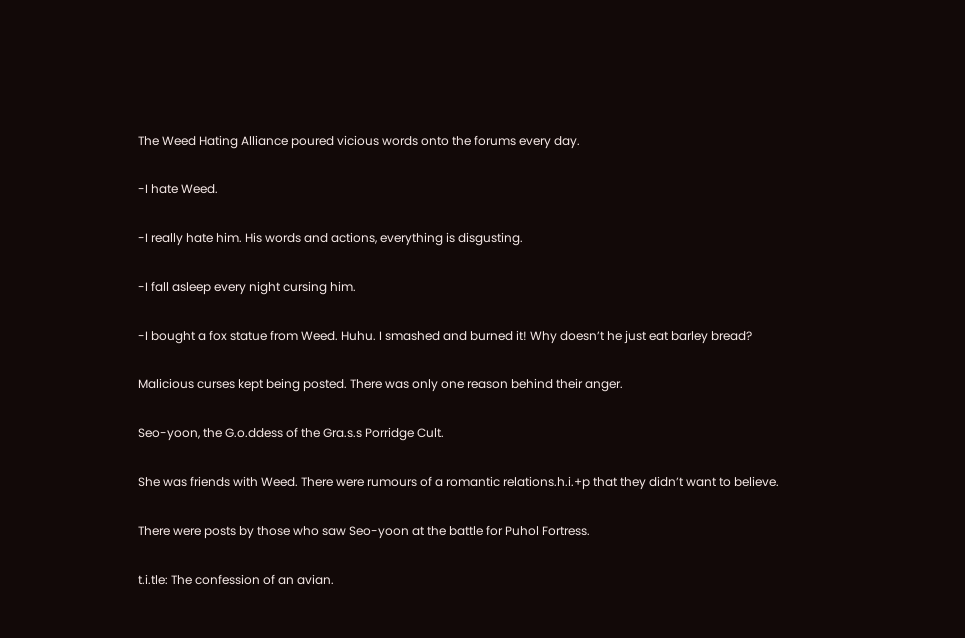The Weed Hating Alliance poured vicious words onto the forums every day.

-I hate Weed.

-I really hate him. His words and actions, everything is disgusting.

-I fall asleep every night cursing him.

-I bought a fox statue from Weed. Huhu. I smashed and burned it! Why doesn’t he just eat barley bread?

Malicious curses kept being posted. There was only one reason behind their anger.

Seo-yoon, the G.o.ddess of the Gra.s.s Porridge Cult.

She was friends with Weed. There were rumours of a romantic relations.h.i.+p that they didn’t want to believe.

There were posts by those who saw Seo-yoon at the battle for Puhol Fortress.

t.i.tle: The confession of an avian.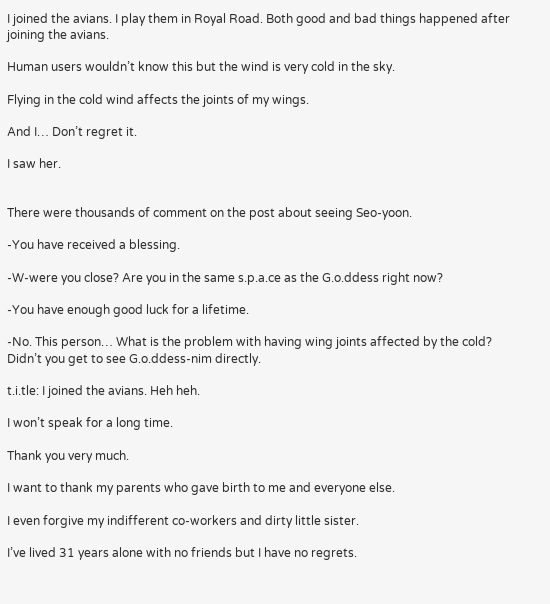I joined the avians. I play them in Royal Road. Both good and bad things happened after joining the avians.

Human users wouldn’t know this but the wind is very cold in the sky.

Flying in the cold wind affects the joints of my wings.

And I… Don’t regret it.

I saw her.


There were thousands of comment on the post about seeing Seo-yoon.

-You have received a blessing.

-W-were you close? Are you in the same s.p.a.ce as the G.o.ddess right now?

-You have enough good luck for a lifetime.

-No. This person… What is the problem with having wing joints affected by the cold? Didn’t you get to see G.o.ddess-nim directly.

t.i.tle: I joined the avians. Heh heh.

I won’t speak for a long time.

Thank you very much.

I want to thank my parents who gave birth to me and everyone else.

I even forgive my indifferent co-workers and dirty little sister.

I’ve lived 31 years alone with no friends but I have no regrets.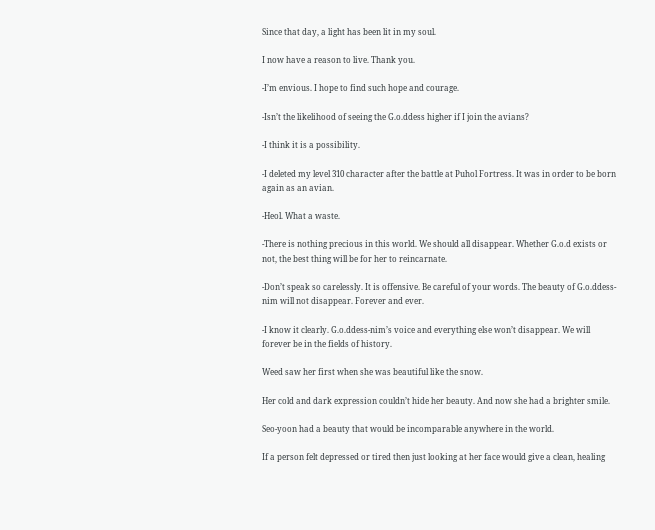Since that day, a light has been lit in my soul.

I now have a reason to live. Thank you.

-I’m envious. I hope to find such hope and courage.

-Isn’t the likelihood of seeing the G.o.ddess higher if I join the avians?

-I think it is a possibility.

-I deleted my level 310 character after the battle at Puhol Fortress. It was in order to be born again as an avian.

-Heol. What a waste.

-There is nothing precious in this world. We should all disappear. Whether G.o.d exists or not, the best thing will be for her to reincarnate.

-Don’t speak so carelessly. It is offensive. Be careful of your words. The beauty of G.o.ddess-nim will not disappear. Forever and ever.

-I know it clearly. G.o.ddess-nim’s voice and everything else won’t disappear. We will forever be in the fields of history.

Weed saw her first when she was beautiful like the snow.

Her cold and dark expression couldn’t hide her beauty. And now she had a brighter smile.

Seo-yoon had a beauty that would be incomparable anywhere in the world.

If a person felt depressed or tired then just looking at her face would give a clean, healing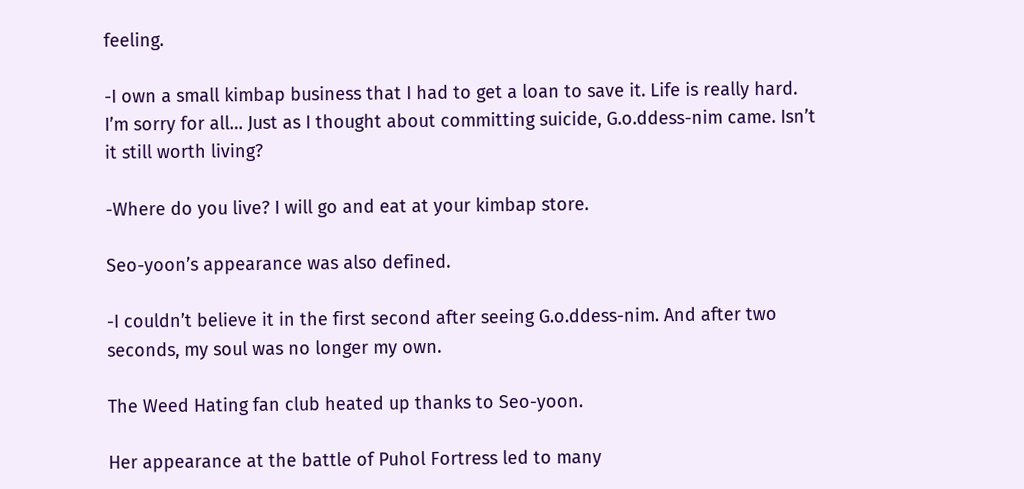feeling.

-I own a small kimbap business that I had to get a loan to save it. Life is really hard. I’m sorry for all… Just as I thought about committing suicide, G.o.ddess-nim came. Isn’t it still worth living?

-Where do you live? I will go and eat at your kimbap store.

Seo-yoon’s appearance was also defined.

-I couldn’t believe it in the first second after seeing G.o.ddess-nim. And after two seconds, my soul was no longer my own.

The Weed Hating fan club heated up thanks to Seo-yoon.

Her appearance at the battle of Puhol Fortress led to many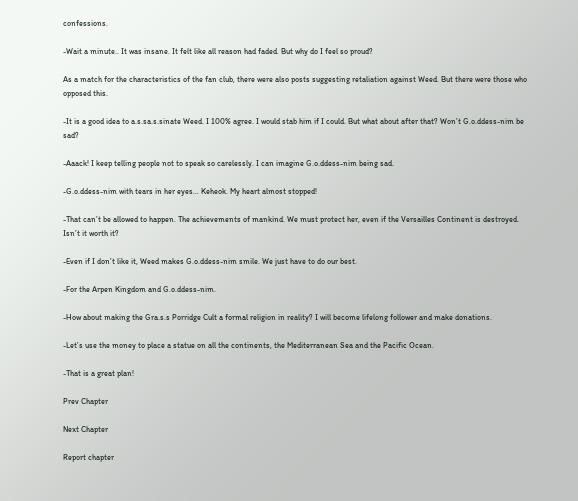confessions.

-Wait a minute.. It was insane. It felt like all reason had faded. But why do I feel so proud?

As a match for the characteristics of the fan club, there were also posts suggesting retaliation against Weed. But there were those who opposed this.

-It is a good idea to a.s.sa.s.sinate Weed. I 100% agree. I would stab him if I could. But what about after that? Won’t G.o.ddess-nim be sad?

-Aaack! I keep telling people not to speak so carelessly. I can imagine G.o.ddess-nim being sad.

-G.o.ddess-nim with tears in her eyes… Keheok. My heart almost stopped!

-That can’t be allowed to happen. The achievements of mankind. We must protect her, even if the Versailles Continent is destroyed. Isn’t it worth it?

-Even if I don’t like it, Weed makes G.o.ddess-nim smile. We just have to do our best.

-For the Arpen Kingdom and G.o.ddess-nim.

-How about making the Gra.s.s Porridge Cult a formal religion in reality? I will become lifelong follower and make donations.

-Let’s use the money to place a statue on all the continents, the Mediterranean Sea and the Pacific Ocean.

-That is a great plan!

Prev Chapter

Next Chapter

Report chapter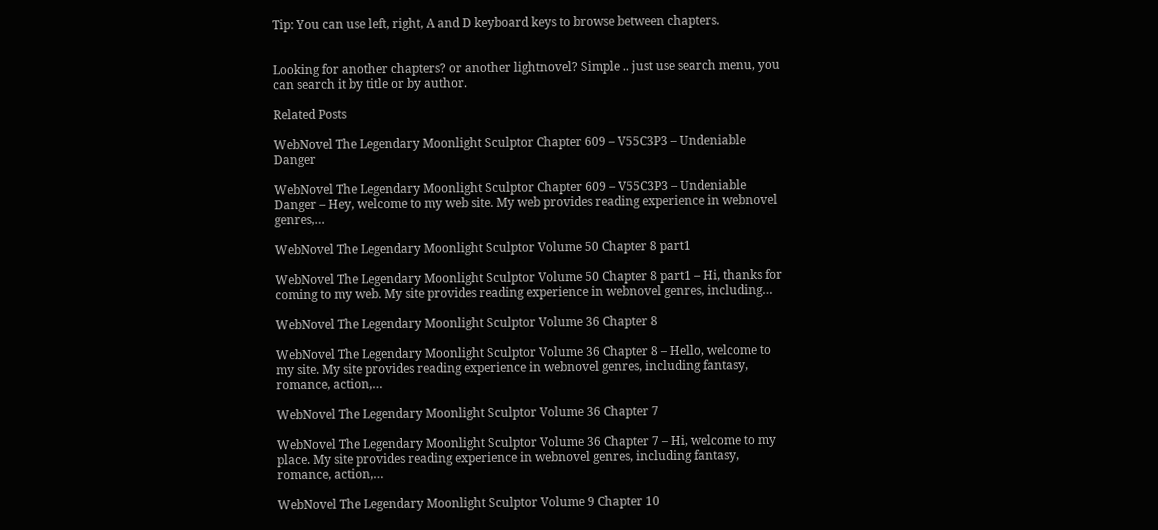Tip: You can use left, right, A and D keyboard keys to browse between chapters.


Looking for another chapters? or another lightnovel? Simple .. just use search menu, you can search it by title or by author.

Related Posts

WebNovel The Legendary Moonlight Sculptor Chapter 609 – V55C3P3 – Undeniable Danger

WebNovel The Legendary Moonlight Sculptor Chapter 609 – V55C3P3 – Undeniable Danger – Hey, welcome to my web site. My web provides reading experience in webnovel genres,…

WebNovel The Legendary Moonlight Sculptor Volume 50 Chapter 8 part1

WebNovel The Legendary Moonlight Sculptor Volume 50 Chapter 8 part1 – Hi, thanks for coming to my web. My site provides reading experience in webnovel genres, including…

WebNovel The Legendary Moonlight Sculptor Volume 36 Chapter 8

WebNovel The Legendary Moonlight Sculptor Volume 36 Chapter 8 – Hello, welcome to my site. My site provides reading experience in webnovel genres, including fantasy, romance, action,…

WebNovel The Legendary Moonlight Sculptor Volume 36 Chapter 7

WebNovel The Legendary Moonlight Sculptor Volume 36 Chapter 7 – Hi, welcome to my place. My site provides reading experience in webnovel genres, including fantasy, romance, action,…

WebNovel The Legendary Moonlight Sculptor Volume 9 Chapter 10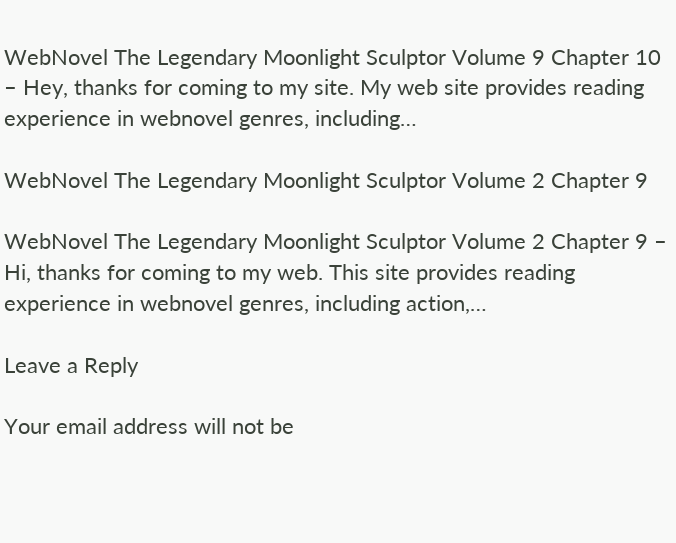WebNovel The Legendary Moonlight Sculptor Volume 9 Chapter 10 – Hey, thanks for coming to my site. My web site provides reading experience in webnovel genres, including…

WebNovel The Legendary Moonlight Sculptor Volume 2 Chapter 9

WebNovel The Legendary Moonlight Sculptor Volume 2 Chapter 9 – Hi, thanks for coming to my web. This site provides reading experience in webnovel genres, including action,…

Leave a Reply

Your email address will not be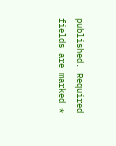published. Required fields are marked *